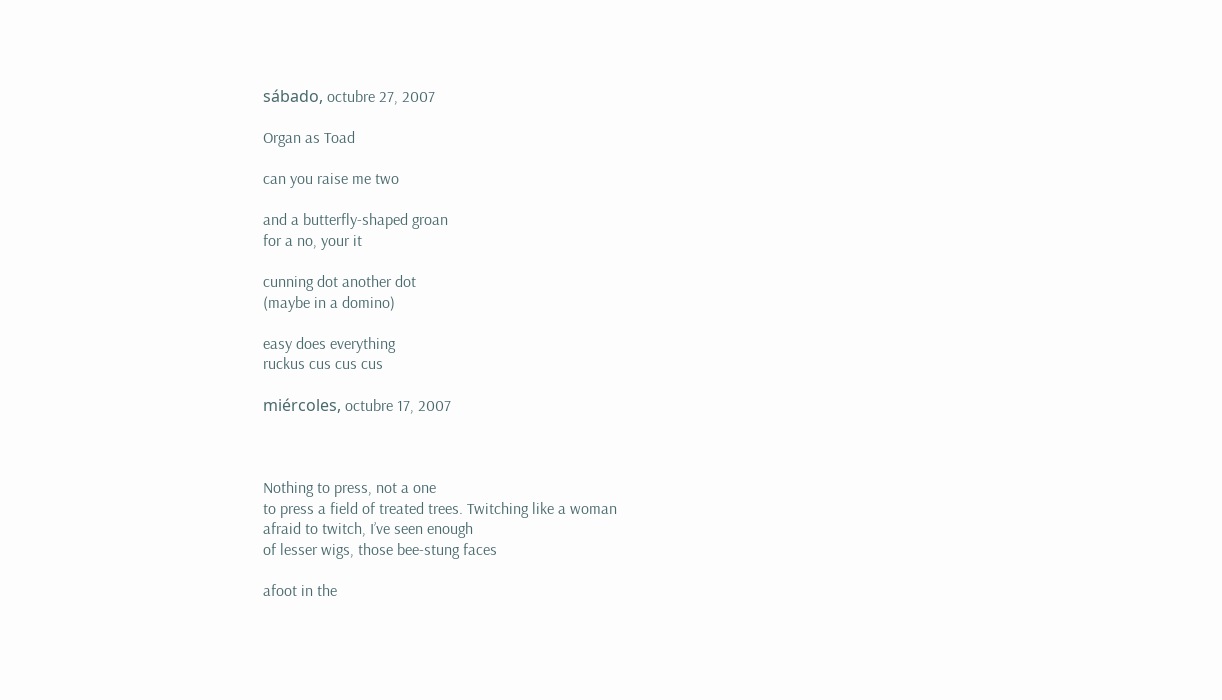sábado, octubre 27, 2007

Organ as Toad

can you raise me two

and a butterfly-shaped groan
for a no, your it

cunning dot another dot
(maybe in a domino)

easy does everything
ruckus cus cus cus

miércoles, octubre 17, 2007



Nothing to press, not a one
to press a field of treated trees. Twitching like a woman
afraid to twitch, I’ve seen enough
of lesser wigs, those bee-stung faces

afoot in the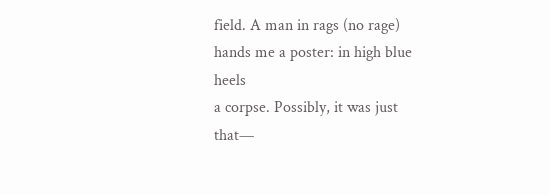field. A man in rags (no rage)
hands me a poster: in high blue heels
a corpse. Possibly, it was just that—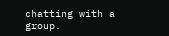chatting with a group.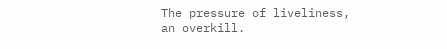The pressure of liveliness,
an overkill.